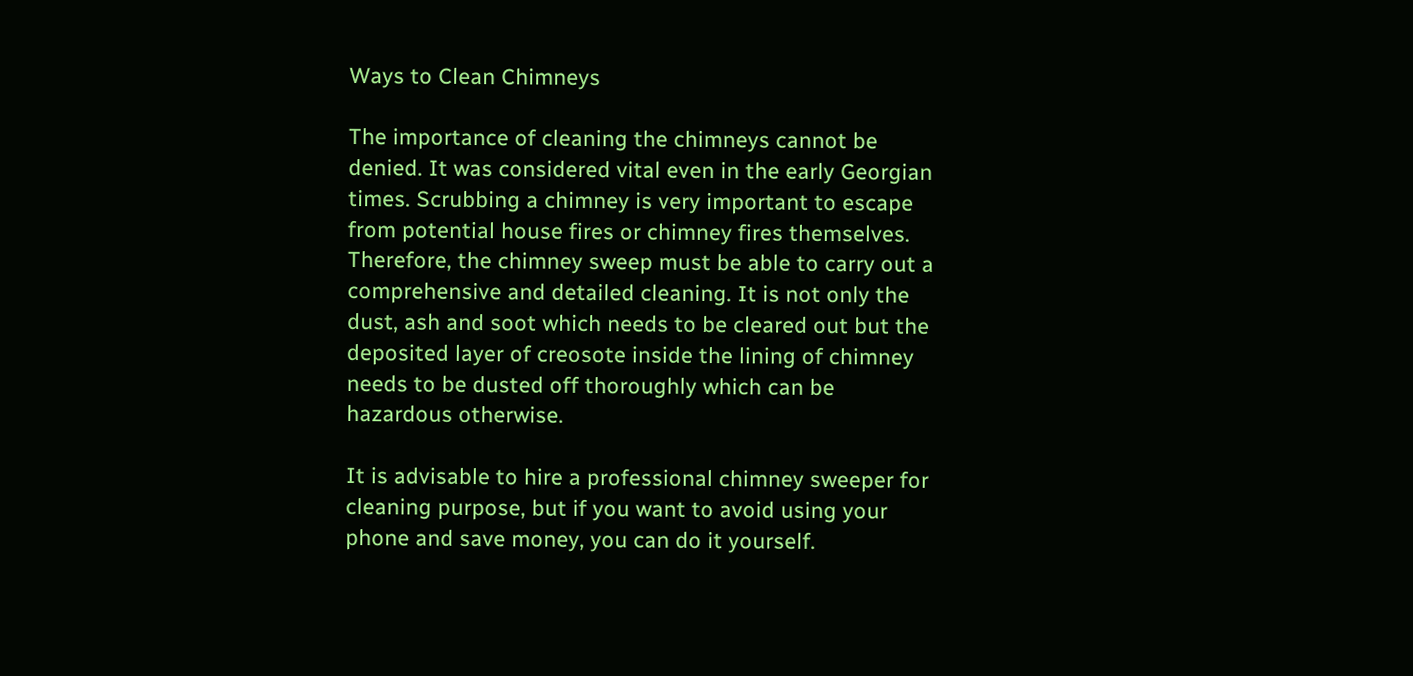Ways to Clean Chimneys

The importance of cleaning the chimneys cannot be denied. It was considered vital even in the early Georgian times. Scrubbing a chimney is very important to escape from potential house fires or chimney fires themselves. Therefore, the chimney sweep must be able to carry out a comprehensive and detailed cleaning. It is not only the dust, ash and soot which needs to be cleared out but the deposited layer of creosote inside the lining of chimney needs to be dusted off thoroughly which can be hazardous otherwise.

It is advisable to hire a professional chimney sweeper for cleaning purpose, but if you want to avoid using your phone and save money, you can do it yourself.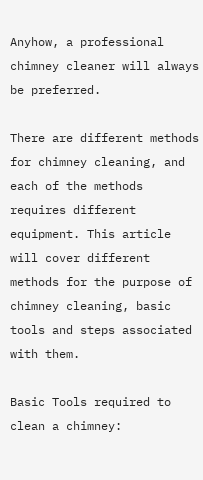Anyhow, a professional chimney cleaner will always be preferred.

There are different methods for chimney cleaning, and each of the methods requires different equipment. This article will cover different methods for the purpose of chimney cleaning, basic tools and steps associated with them.

Basic Tools required to clean a chimney: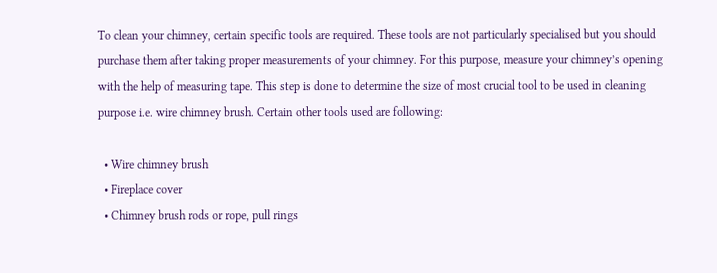To clean your chimney, certain specific tools are required. These tools are not particularly specialised but you should purchase them after taking proper measurements of your chimney. For this purpose, measure your chimney’s opening with the help of measuring tape. This step is done to determine the size of most crucial tool to be used in cleaning purpose i.e. wire chimney brush. Certain other tools used are following:

  • Wire chimney brush
  • Fireplace cover
  • Chimney brush rods or rope, pull rings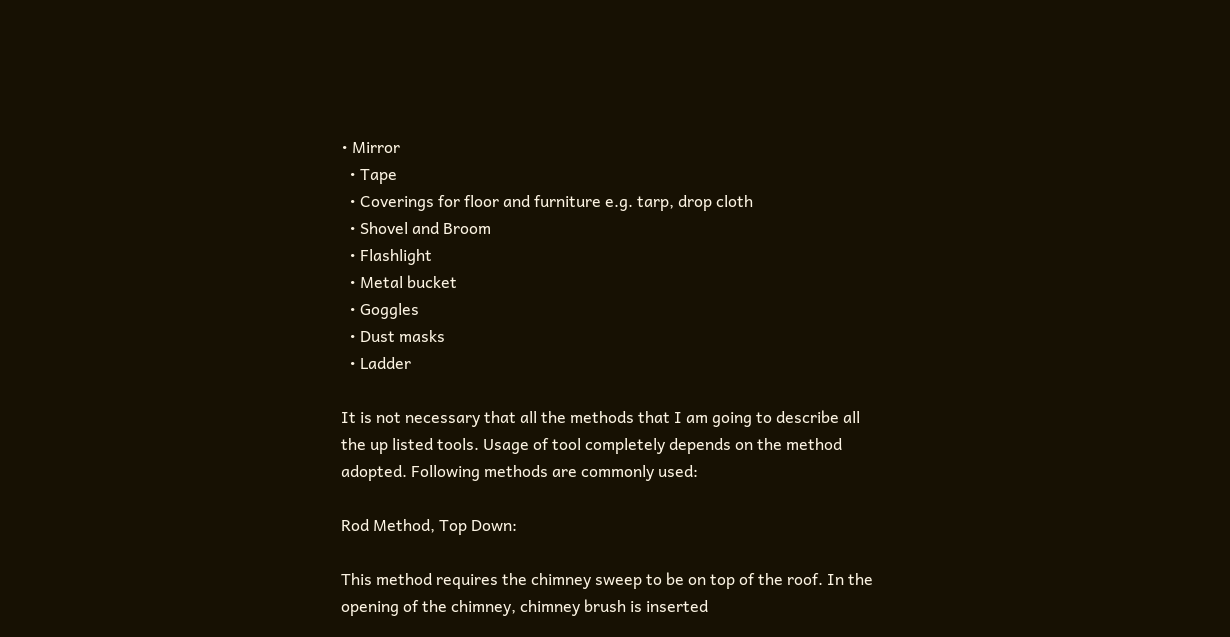• Mirror
  • Tape
  • Coverings for floor and furniture e.g. tarp, drop cloth
  • Shovel and Broom
  • Flashlight
  • Metal bucket
  • Goggles
  • Dust masks
  • Ladder

It is not necessary that all the methods that I am going to describe all the up listed tools. Usage of tool completely depends on the method adopted. Following methods are commonly used:

Rod Method, Top Down:

This method requires the chimney sweep to be on top of the roof. In the opening of the chimney, chimney brush is inserted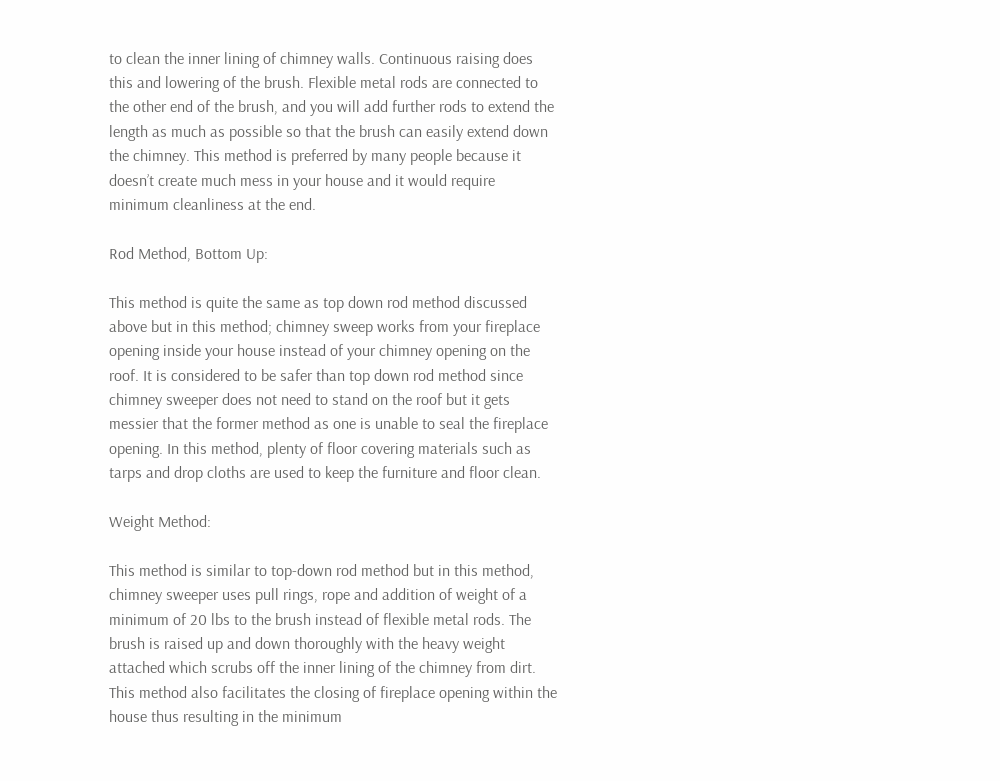to clean the inner lining of chimney walls. Continuous raising does this and lowering of the brush. Flexible metal rods are connected to the other end of the brush, and you will add further rods to extend the length as much as possible so that the brush can easily extend down the chimney. This method is preferred by many people because it doesn’t create much mess in your house and it would require minimum cleanliness at the end.

Rod Method, Bottom Up:

This method is quite the same as top down rod method discussed above but in this method; chimney sweep works from your fireplace opening inside your house instead of your chimney opening on the roof. It is considered to be safer than top down rod method since chimney sweeper does not need to stand on the roof but it gets messier that the former method as one is unable to seal the fireplace opening. In this method, plenty of floor covering materials such as tarps and drop cloths are used to keep the furniture and floor clean.

Weight Method:

This method is similar to top-down rod method but in this method, chimney sweeper uses pull rings, rope and addition of weight of a minimum of 20 lbs to the brush instead of flexible metal rods. The brush is raised up and down thoroughly with the heavy weight attached which scrubs off the inner lining of the chimney from dirt. This method also facilitates the closing of fireplace opening within the house thus resulting in the minimum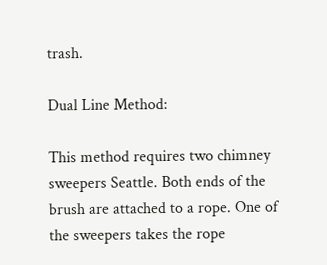trash.

Dual Line Method:

This method requires two chimney sweepers Seattle. Both ends of the brush are attached to a rope. One of the sweepers takes the rope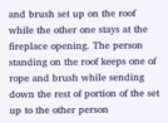and brush set up on the roof while the other one stays at the fireplace opening. The person standing on the roof keeps one of rope and brush while sending down the rest of portion of the set up to the other person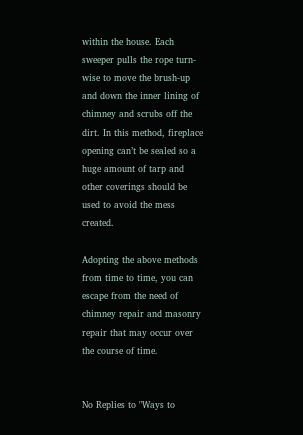within the house. Each sweeper pulls the rope turn-wise to move the brush-up and down the inner lining of chimney and scrubs off the dirt. In this method, fireplace opening can’t be sealed so a huge amount of tarp and other coverings should be used to avoid the mess created.

Adopting the above methods from time to time, you can escape from the need of chimney repair and masonry repair that may occur over the course of time.


No Replies to "Ways to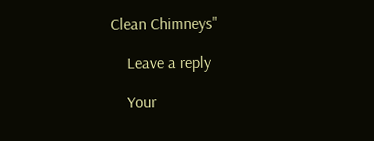Clean Chimneys"

    Leave a reply

    Your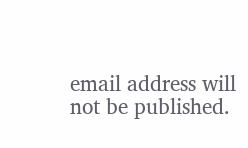email address will not be published.